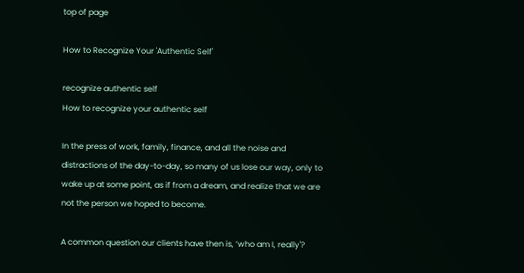top of page

How to Recognize Your 'Authentic Self'

recognize authentic self
How to recognize your authentic self

In the press of work, family, finance, and all the noise and distractions of the day-to-day, so many of us lose our way, only to wake up at some point, as if from a dream, and realize that we are not the person we hoped to become.

A common question our clients have then is, ‘who am I, really'?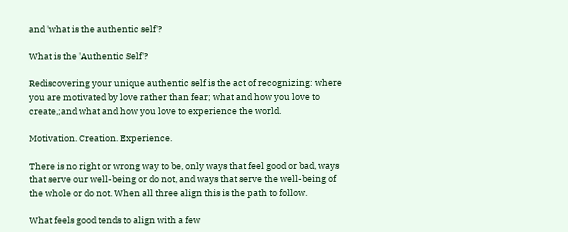and 'what is the authentic self'?

What is the 'Authentic Self'?

Rediscovering your unique authentic self is the act of recognizing: where you are motivated by love rather than fear; what and how you love to create,;and what and how you love to experience the world.

Motivation. Creation. Experience.

There is no right or wrong way to be, only ways that feel good or bad, ways that serve our well-being or do not, and ways that serve the well-being of the whole or do not. When all three align this is the path to follow.

What feels good tends to align with a few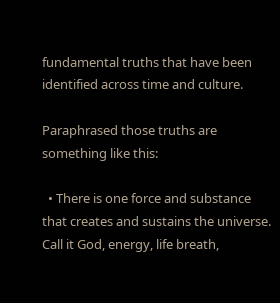fundamental truths that have been identified across time and culture.

Paraphrased those truths are something like this:

  • There is one force and substance that creates and sustains the universe. Call it God, energy, life breath,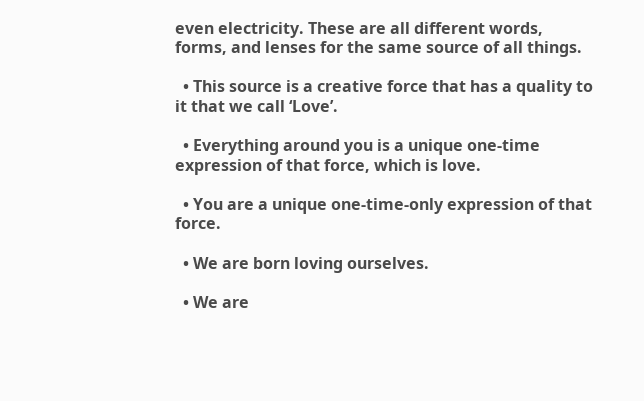even electricity. These are all different words, forms, and lenses for the same source of all things.

  • This source is a creative force that has a quality to it that we call ‘Love’.

  • Everything around you is a unique one-time expression of that force, which is love.

  • You are a unique one-time-only expression of that force.

  • We are born loving ourselves.

  • We are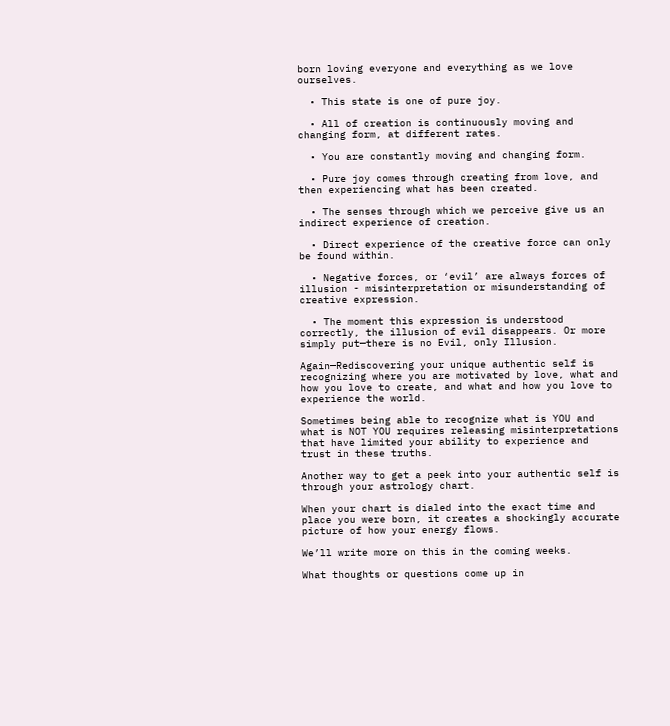born loving everyone and everything as we love ourselves.

  • This state is one of pure joy.

  • All of creation is continuously moving and changing form, at different rates.

  • You are constantly moving and changing form.

  • Pure joy comes through creating from love, and then experiencing what has been created.

  • The senses through which we perceive give us an indirect experience of creation.

  • Direct experience of the creative force can only be found within.

  • Negative forces, or ‘evil’ are always forces of illusion - misinterpretation or misunderstanding of creative expression.

  • The moment this expression is understood correctly, the illusion of evil disappears. Or more simply put—there is no Evil, only Illusion.

Again—Rediscovering your unique authentic self is recognizing where you are motivated by love, what and how you love to create, and what and how you love to experience the world.

Sometimes being able to recognize what is YOU and what is NOT YOU requires releasing misinterpretations that have limited your ability to experience and trust in these truths.

Another way to get a peek into your authentic self is through your astrology chart.

When your chart is dialed into the exact time and place you were born, it creates a shockingly accurate picture of how your energy flows.

We’ll write more on this in the coming weeks.

What thoughts or questions come up in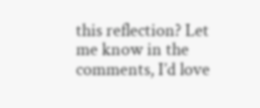this reflection? Let me know in the comments, I’d love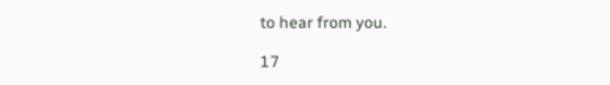to hear from you.

17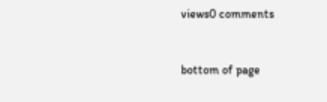views0 comments


bottom of page